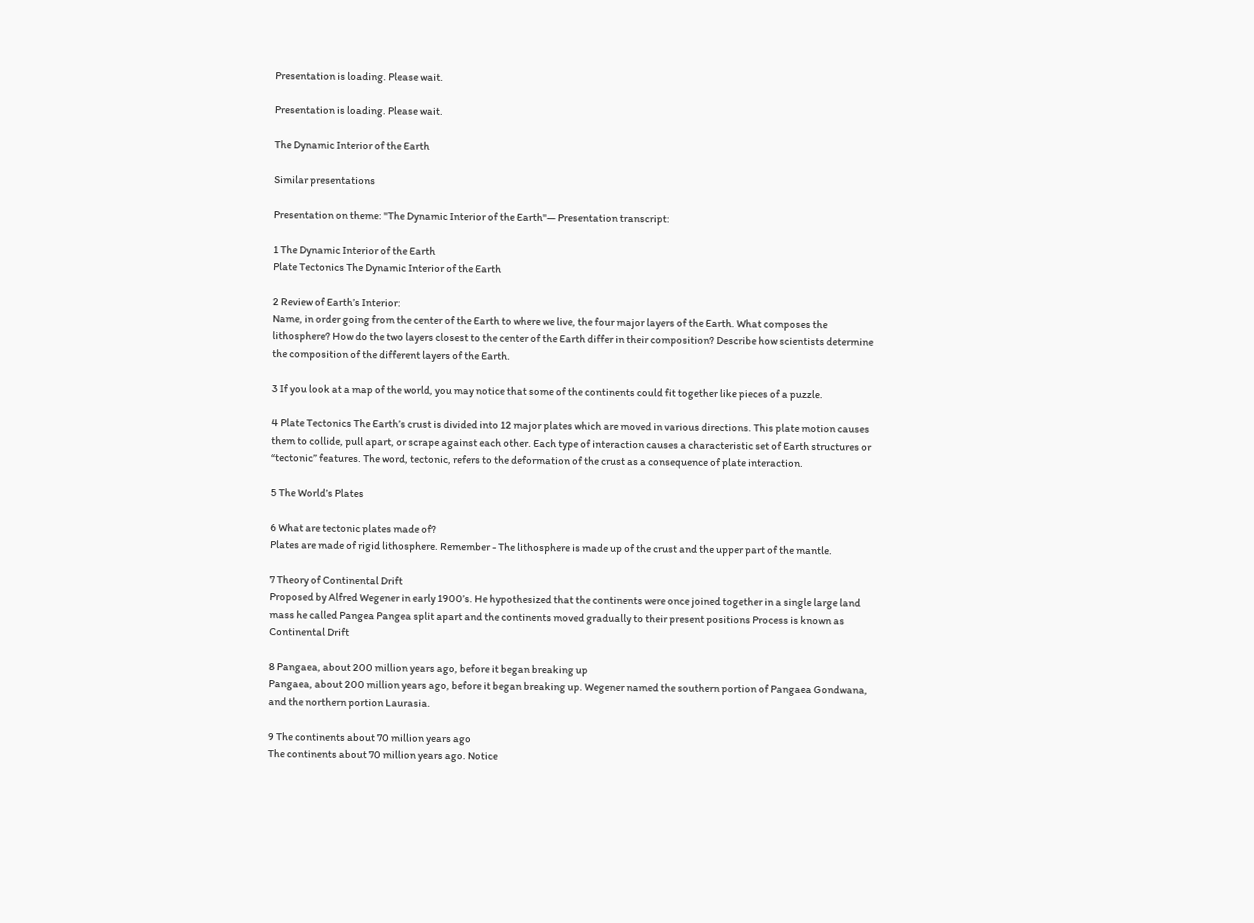Presentation is loading. Please wait.

Presentation is loading. Please wait.

The Dynamic Interior of the Earth

Similar presentations

Presentation on theme: "The Dynamic Interior of the Earth"— Presentation transcript:

1 The Dynamic Interior of the Earth
Plate Tectonics The Dynamic Interior of the Earth

2 Review of Earth’s Interior:
Name, in order going from the center of the Earth to where we live, the four major layers of the Earth. What composes the lithosphere? How do the two layers closest to the center of the Earth differ in their composition? Describe how scientists determine the composition of the different layers of the Earth.

3 If you look at a map of the world, you may notice that some of the continents could fit together like pieces of a puzzle.

4 Plate Tectonics The Earth’s crust is divided into 12 major plates which are moved in various directions. This plate motion causes them to collide, pull apart, or scrape against each other. Each type of interaction causes a characteristic set of Earth structures or “tectonic” features. The word, tectonic, refers to the deformation of the crust as a consequence of plate interaction.

5 The World’s Plates

6 What are tectonic plates made of?
Plates are made of rigid lithosphere. Remember - The lithosphere is made up of the crust and the upper part of the mantle.

7 Theory of Continental Drift
Proposed by Alfred Wegener in early 1900’s. He hypothesized that the continents were once joined together in a single large land mass he called Pangea Pangea split apart and the continents moved gradually to their present positions Process is known as Continental Drift

8 Pangaea, about 200 million years ago, before it began breaking up
Pangaea, about 200 million years ago, before it began breaking up. Wegener named the southern portion of Pangaea Gondwana, and the northern portion Laurasia.

9 The continents about 70 million years ago
The continents about 70 million years ago. Notice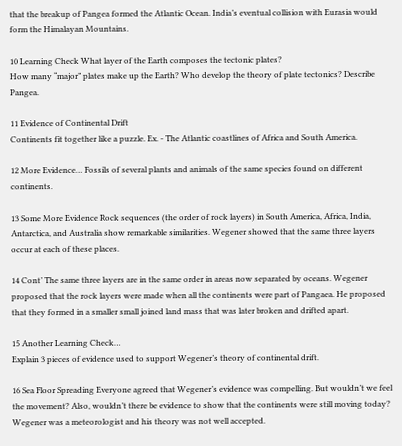that the breakup of Pangea formed the Atlantic Ocean. India’s eventual collision with Eurasia would form the Himalayan Mountains.

10 Learning Check What layer of the Earth composes the tectonic plates?
How many “major” plates make up the Earth? Who develop the theory of plate tectonics? Describe Pangea.

11 Evidence of Continental Drift
Continents fit together like a puzzle. Ex. - The Atlantic coastlines of Africa and South America.

12 More Evidence… Fossils of several plants and animals of the same species found on different continents.

13 Some More Evidence Rock sequences (the order of rock layers) in South America, Africa, India, Antarctica, and Australia show remarkable similarities. Wegener showed that the same three layers occur at each of these places.

14 Cont’ The same three layers are in the same order in areas now separated by oceans. Wegener proposed that the rock layers were made when all the continents were part of Pangaea. He proposed that they formed in a smaller small joined land mass that was later broken and drifted apart.

15 Another Learning Check…
Explain 3 pieces of evidence used to support Wegener’s theory of continental drift.

16 Sea Floor Spreading Everyone agreed that Wegener’s evidence was compelling. But wouldn’t we feel the movement? Also, wouldn’t there be evidence to show that the continents were still moving today? Wegener was a meteorologist and his theory was not well accepted.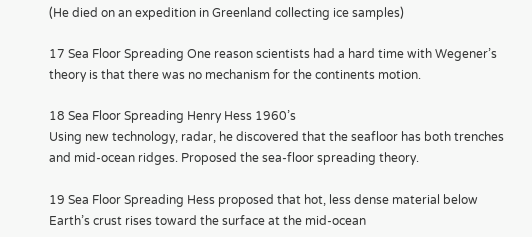(He died on an expedition in Greenland collecting ice samples)

17 Sea Floor Spreading One reason scientists had a hard time with Wegener’s theory is that there was no mechanism for the continents motion.

18 Sea Floor Spreading Henry Hess 1960’s
Using new technology, radar, he discovered that the seafloor has both trenches and mid-ocean ridges. Proposed the sea-floor spreading theory.

19 Sea Floor Spreading Hess proposed that hot, less dense material below Earth’s crust rises toward the surface at the mid-ocean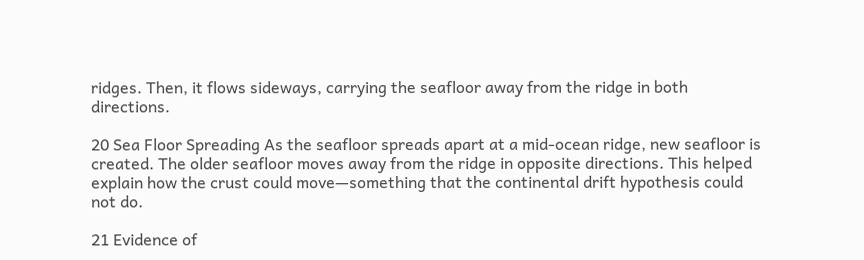ridges. Then, it flows sideways, carrying the seafloor away from the ridge in both directions.

20 Sea Floor Spreading As the seafloor spreads apart at a mid-ocean ridge, new seafloor is created. The older seafloor moves away from the ridge in opposite directions. This helped explain how the crust could move—something that the continental drift hypothesis could not do.

21 Evidence of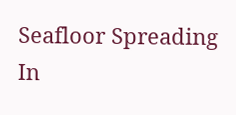Seafloor Spreading
In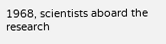1968, scientists aboard the research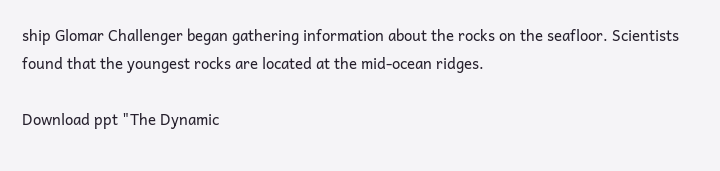ship Glomar Challenger began gathering information about the rocks on the seafloor. Scientists found that the youngest rocks are located at the mid-ocean ridges.

Download ppt "The Dynamic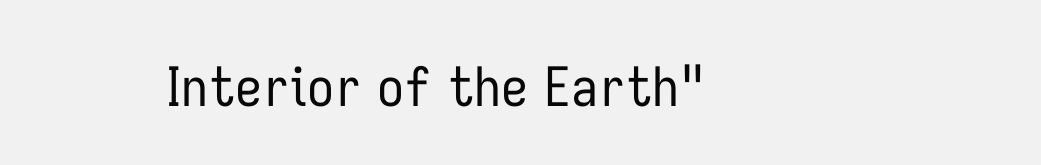Interior of the Earth"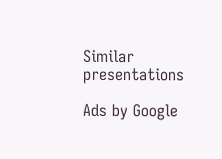Similar presentations

Ads by Google